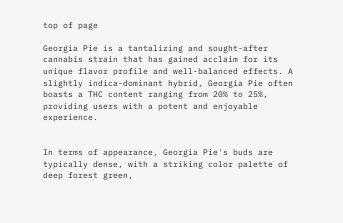top of page

Georgia Pie is a tantalizing and sought-after cannabis strain that has gained acclaim for its unique flavor profile and well-balanced effects. A slightly indica-dominant hybrid, Georgia Pie often boasts a THC content ranging from 20% to 25%, providing users with a potent and enjoyable experience.


In terms of appearance, Georgia Pie's buds are typically dense, with a striking color palette of deep forest green,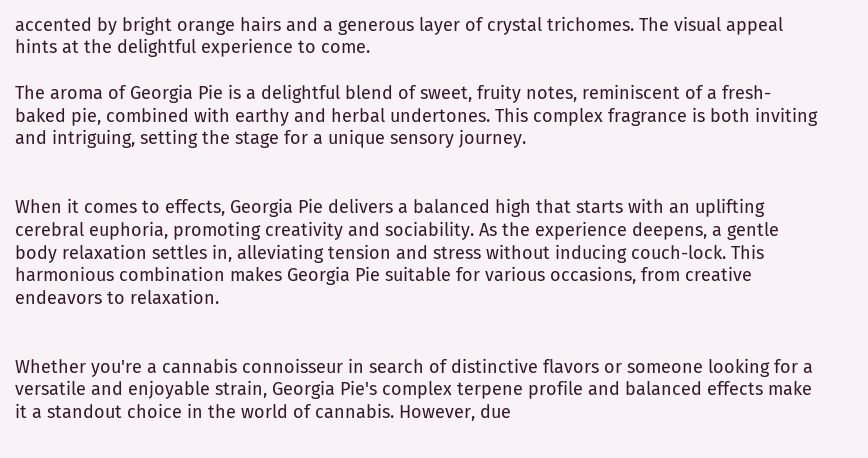accented by bright orange hairs and a generous layer of crystal trichomes. The visual appeal hints at the delightful experience to come.

The aroma of Georgia Pie is a delightful blend of sweet, fruity notes, reminiscent of a fresh-baked pie, combined with earthy and herbal undertones. This complex fragrance is both inviting and intriguing, setting the stage for a unique sensory journey.


When it comes to effects, Georgia Pie delivers a balanced high that starts with an uplifting cerebral euphoria, promoting creativity and sociability. As the experience deepens, a gentle body relaxation settles in, alleviating tension and stress without inducing couch-lock. This harmonious combination makes Georgia Pie suitable for various occasions, from creative endeavors to relaxation.


Whether you're a cannabis connoisseur in search of distinctive flavors or someone looking for a versatile and enjoyable strain, Georgia Pie's complex terpene profile and balanced effects make it a standout choice in the world of cannabis. However, due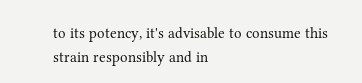to its potency, it's advisable to consume this strain responsibly and in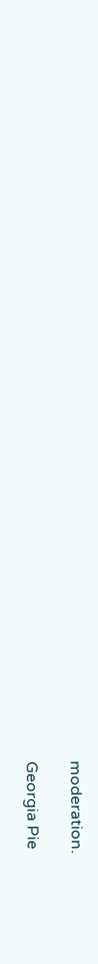moderation.

Georgia Pie